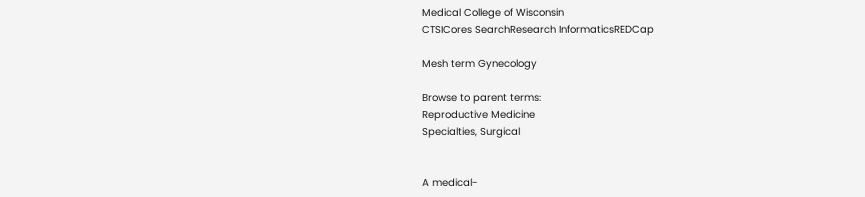Medical College of Wisconsin
CTSICores SearchResearch InformaticsREDCap

Mesh term Gynecology

Browse to parent terms:
Reproductive Medicine
Specialties, Surgical


A medical-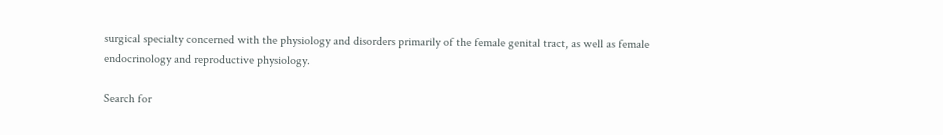surgical specialty concerned with the physiology and disorders primarily of the female genital tract, as well as female endocrinology and reproductive physiology.

Search for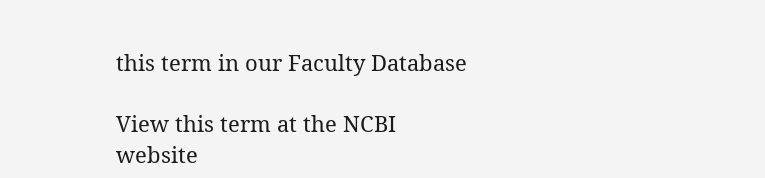this term in our Faculty Database

View this term at the NCBI website